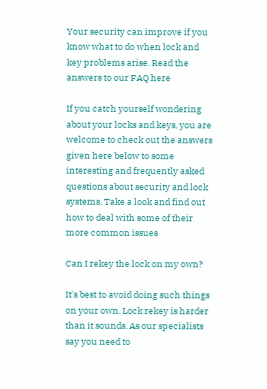Your security can improve if you know what to do when lock and key problems arise. Read the answers to our FAQ here

If you catch yourself wondering about your locks and keys, you are welcome to check out the answers given here below to some interesting and frequently asked questions about security and lock systems. Take a look and find out how to deal with some of their more common issues

Can I rekey the lock on my own?

It's best to avoid doing such things on your own. Lock rekey is harder than it sounds. As our specialists say you need to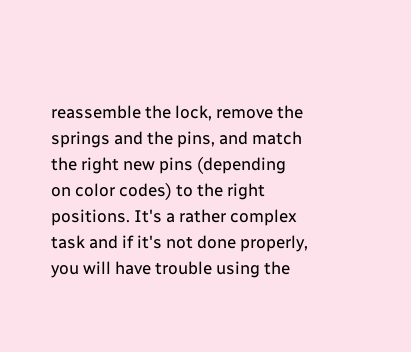reassemble the lock, remove the springs and the pins, and match the right new pins (depending on color codes) to the right positions. It's a rather complex task and if it's not done properly, you will have trouble using the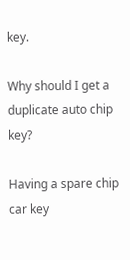key.

Why should I get a duplicate auto chip key?

Having a spare chip car key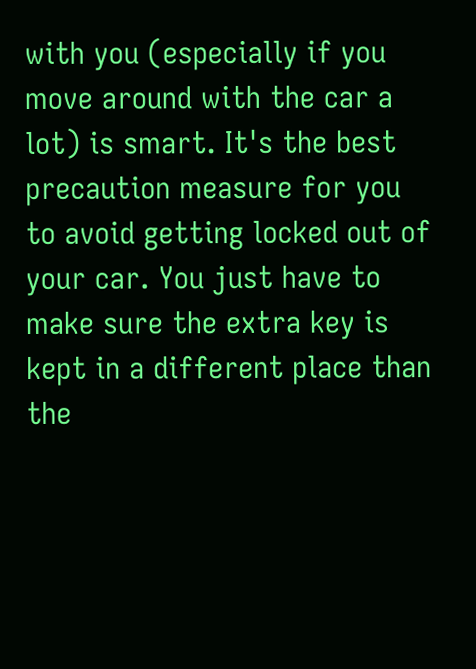with you (especially if you move around with the car a lot) is smart. It's the best precaution measure for you to avoid getting locked out of your car. You just have to make sure the extra key is kept in a different place than the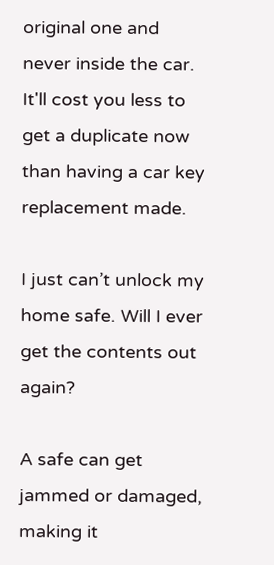original one and never inside the car. It'll cost you less to get a duplicate now than having a car key replacement made.

I just can’t unlock my home safe. Will I ever get the contents out again?

A safe can get jammed or damaged, making it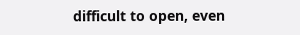difficult to open, even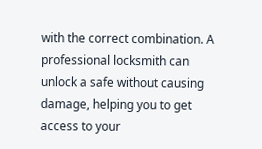with the correct combination. A professional locksmith can unlock a safe without causing damage, helping you to get access to your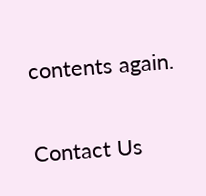contents again.

Contact Us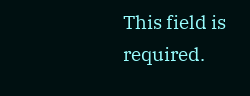This field is required.